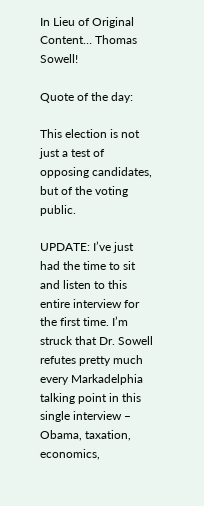In Lieu of Original Content… Thomas Sowell!

Quote of the day:

This election is not just a test of opposing candidates, but of the voting public.

UPDATE: I’ve just had the time to sit and listen to this entire interview for the first time. I’m struck that Dr. Sowell refutes pretty much every Markadelphia talking point in this single interview – Obama, taxation, economics,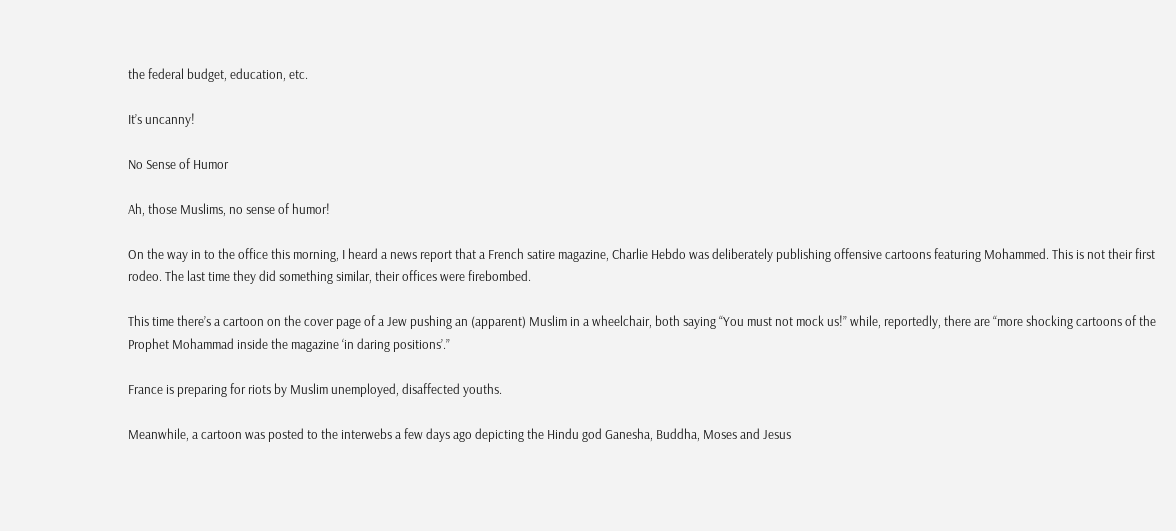the federal budget, education, etc.

It’s uncanny!

No Sense of Humor

Ah, those Muslims, no sense of humor!

On the way in to the office this morning, I heard a news report that a French satire magazine, Charlie Hebdo was deliberately publishing offensive cartoons featuring Mohammed. This is not their first rodeo. The last time they did something similar, their offices were firebombed.

This time there’s a cartoon on the cover page of a Jew pushing an (apparent) Muslim in a wheelchair, both saying “You must not mock us!” while, reportedly, there are “more shocking cartoons of the Prophet Mohammad inside the magazine ‘in daring positions’.”

France is preparing for riots by Muslim unemployed, disaffected youths.

Meanwhile, a cartoon was posted to the interwebs a few days ago depicting the Hindu god Ganesha, Buddha, Moses and Jesus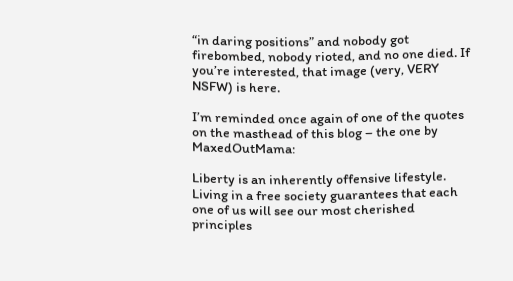“in daring positions” and nobody got firebombed, nobody rioted, and no one died. If you’re interested, that image (very, VERY NSFW) is here.

I’m reminded once again of one of the quotes on the masthead of this blog – the one by MaxedOutMama:

Liberty is an inherently offensive lifestyle. Living in a free society guarantees that each one of us will see our most cherished principles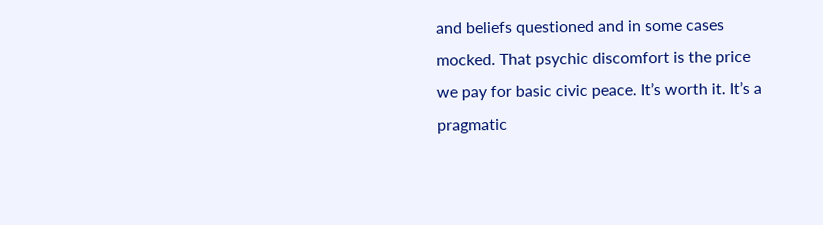and beliefs questioned and in some cases mocked. That psychic discomfort is the price we pay for basic civic peace. It’s worth it. It’s a pragmatic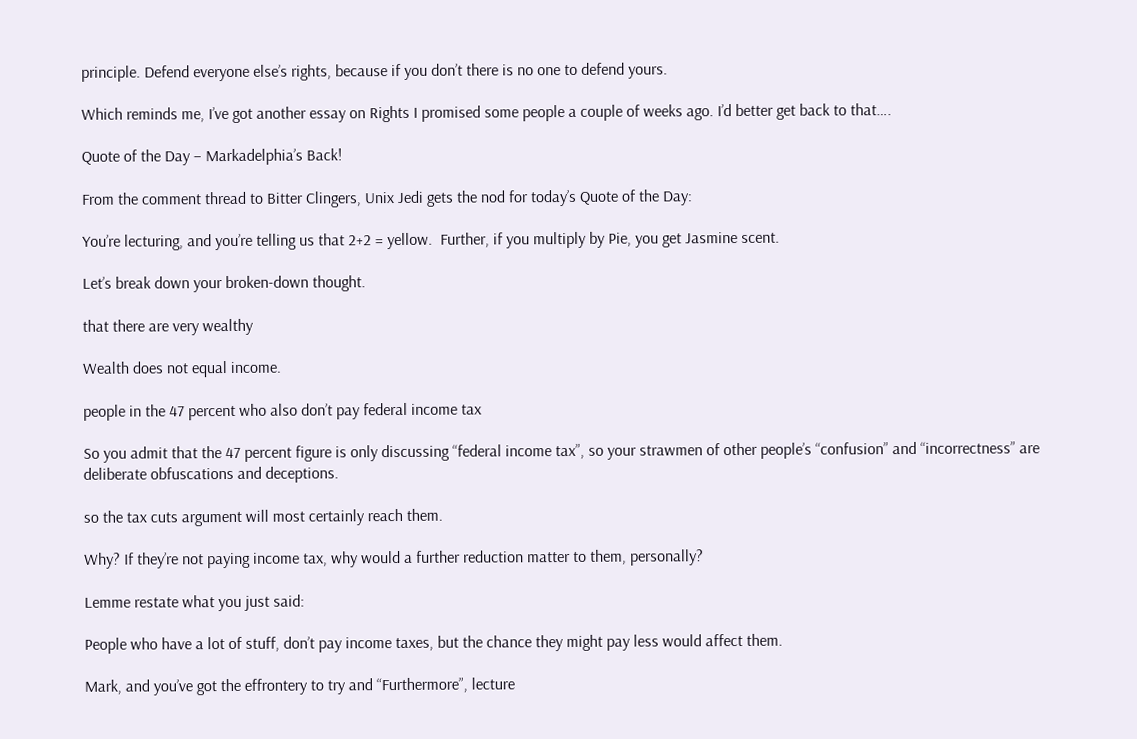principle. Defend everyone else’s rights, because if you don’t there is no one to defend yours.

Which reminds me, I’ve got another essay on Rights I promised some people a couple of weeks ago. I’d better get back to that….

Quote of the Day – Markadelphia’s Back!

From the comment thread to Bitter Clingers, Unix Jedi gets the nod for today’s Quote of the Day:

You’re lecturing, and you’re telling us that 2+2 = yellow.  Further, if you multiply by Pie, you get Jasmine scent.

Let’s break down your broken-down thought.

that there are very wealthy

Wealth does not equal income.

people in the 47 percent who also don’t pay federal income tax

So you admit that the 47 percent figure is only discussing “federal income tax”, so your strawmen of other people’s “confusion” and “incorrectness” are deliberate obfuscations and deceptions.

so the tax cuts argument will most certainly reach them.

Why? If they’re not paying income tax, why would a further reduction matter to them, personally?

Lemme restate what you just said:

People who have a lot of stuff, don’t pay income taxes, but the chance they might pay less would affect them.

Mark, and you’ve got the effrontery to try and “Furthermore”, lecture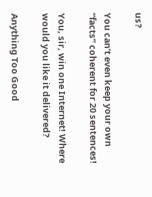us?

You can’t even keep your own “facts” coherent for 20 sentences!

You, sir, win one Internet! Where would you like it delivered?

Anything Too Good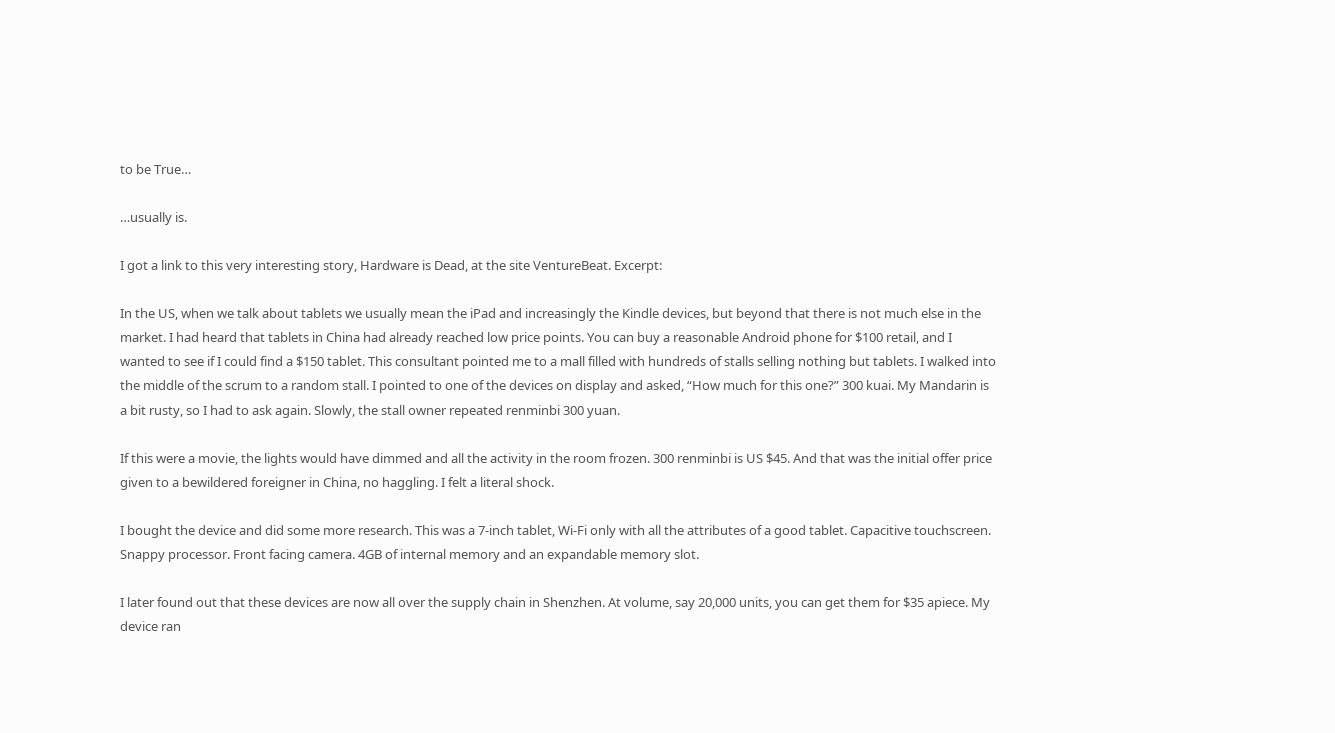to be True…

…usually is.

I got a link to this very interesting story, Hardware is Dead, at the site VentureBeat. Excerpt:

In the US, when we talk about tablets we usually mean the iPad and increasingly the Kindle devices, but beyond that there is not much else in the market. I had heard that tablets in China had already reached low price points. You can buy a reasonable Android phone for $100 retail, and I wanted to see if I could find a $150 tablet. This consultant pointed me to a mall filled with hundreds of stalls selling nothing but tablets. I walked into the middle of the scrum to a random stall. I pointed to one of the devices on display and asked, “How much for this one?” 300 kuai. My Mandarin is a bit rusty, so I had to ask again. Slowly, the stall owner repeated renminbi 300 yuan.

If this were a movie, the lights would have dimmed and all the activity in the room frozen. 300 renminbi is US $45. And that was the initial offer price given to a bewildered foreigner in China, no haggling. I felt a literal shock.

I bought the device and did some more research. This was a 7-inch tablet, Wi-Fi only with all the attributes of a good tablet. Capacitive touchscreen. Snappy processor. Front facing camera. 4GB of internal memory and an expandable memory slot.

I later found out that these devices are now all over the supply chain in Shenzhen. At volume, say 20,000 units, you can get them for $35 apiece. My device ran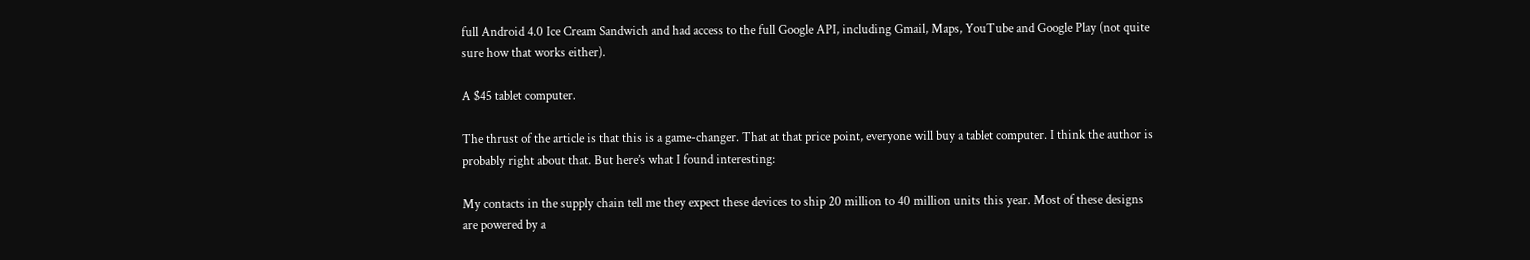full Android 4.0 Ice Cream Sandwich and had access to the full Google API, including Gmail, Maps, YouTube and Google Play (not quite sure how that works either).

A $45 tablet computer.

The thrust of the article is that this is a game-changer. That at that price point, everyone will buy a tablet computer. I think the author is probably right about that. But here’s what I found interesting:

My contacts in the supply chain tell me they expect these devices to ship 20 million to 40 million units this year. Most of these designs are powered by a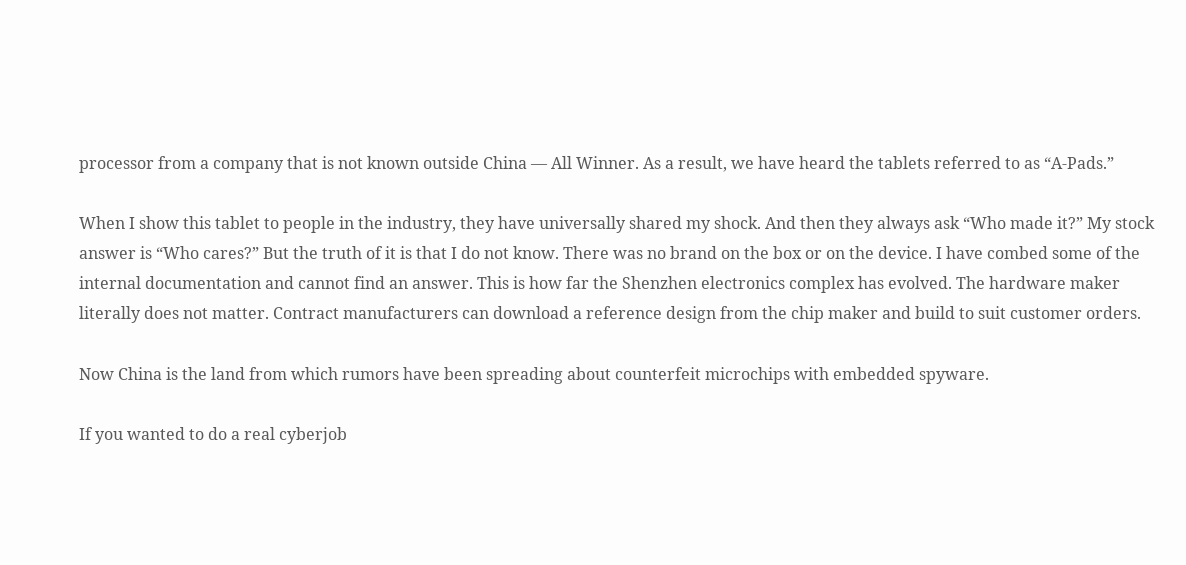processor from a company that is not known outside China — All Winner. As a result, we have heard the tablets referred to as “A-Pads.”

When I show this tablet to people in the industry, they have universally shared my shock. And then they always ask “Who made it?” My stock answer is “Who cares?” But the truth of it is that I do not know. There was no brand on the box or on the device. I have combed some of the internal documentation and cannot find an answer. This is how far the Shenzhen electronics complex has evolved. The hardware maker literally does not matter. Contract manufacturers can download a reference design from the chip maker and build to suit customer orders.

Now China is the land from which rumors have been spreading about counterfeit microchips with embedded spyware.

If you wanted to do a real cyberjob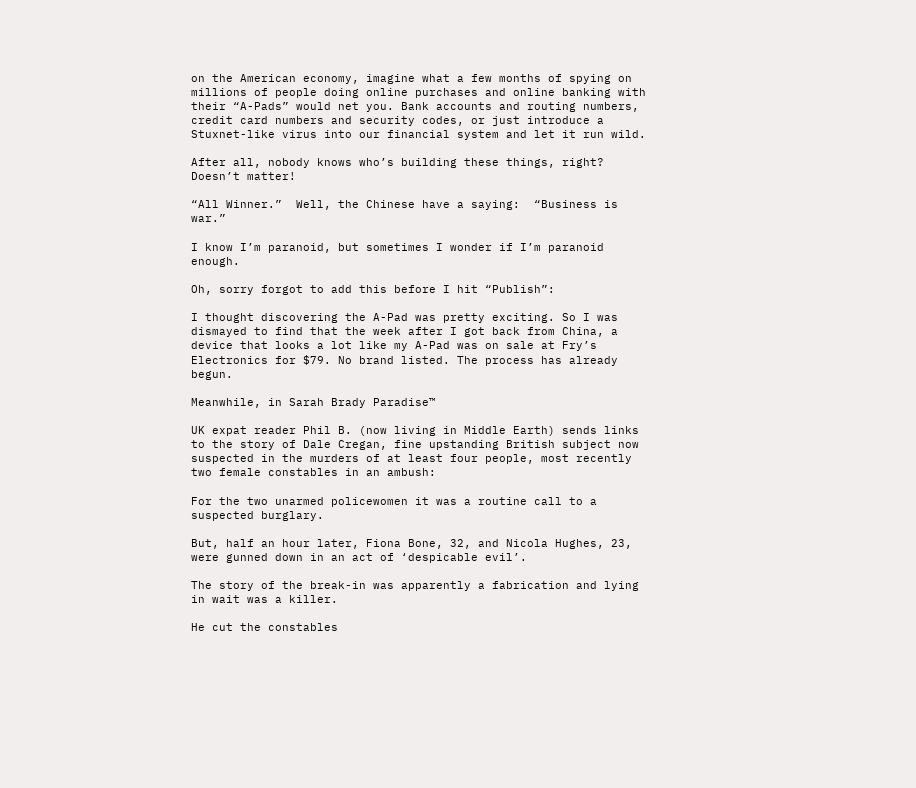on the American economy, imagine what a few months of spying on millions of people doing online purchases and online banking with their “A-Pads” would net you. Bank accounts and routing numbers, credit card numbers and security codes, or just introduce a Stuxnet-like virus into our financial system and let it run wild.

After all, nobody knows who’s building these things, right?  Doesn’t matter!

“All Winner.”  Well, the Chinese have a saying:  “Business is war.”

I know I’m paranoid, but sometimes I wonder if I’m paranoid enough.

Oh, sorry forgot to add this before I hit “Publish”:

I thought discovering the A-Pad was pretty exciting. So I was dismayed to find that the week after I got back from China, a device that looks a lot like my A-Pad was on sale at Fry’s Electronics for $79. No brand listed. The process has already begun.

Meanwhile, in Sarah Brady Paradise™

UK expat reader Phil B. (now living in Middle Earth) sends links to the story of Dale Cregan, fine upstanding British subject now suspected in the murders of at least four people, most recently two female constables in an ambush:

For the two unarmed policewomen it was a routine call to a suspected burglary.

But, half an hour later, Fiona Bone, 32, and Nicola Hughes, 23, were gunned down in an act of ‘despicable evil’.

The story of the break-in was apparently a fabrication and lying in wait was a killer.

He cut the constables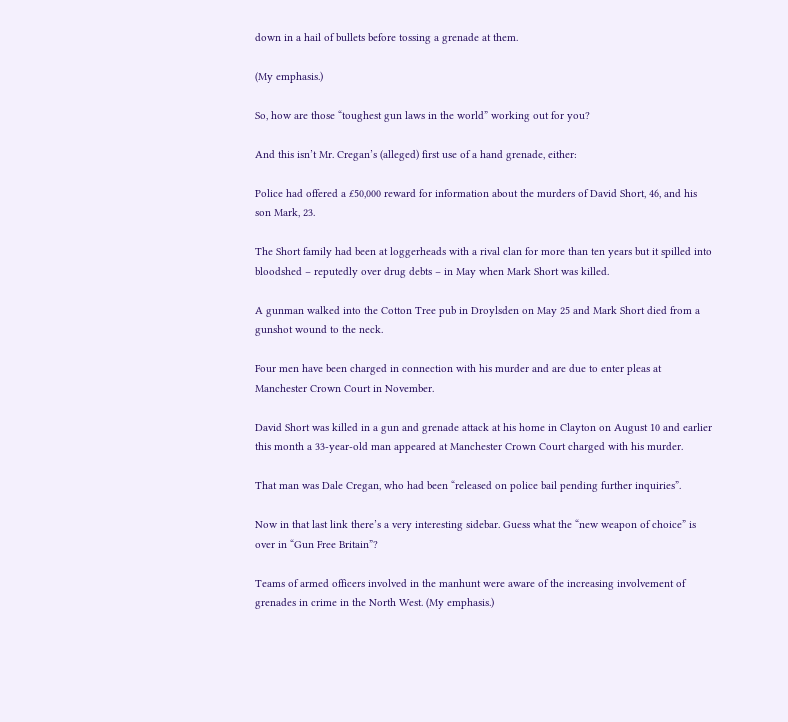down in a hail of bullets before tossing a grenade at them.

(My emphasis.)

So, how are those “toughest gun laws in the world” working out for you?

And this isn’t Mr. Cregan’s (alleged) first use of a hand grenade, either:

Police had offered a £50,000 reward for information about the murders of David Short, 46, and his son Mark, 23.

The Short family had been at loggerheads with a rival clan for more than ten years but it spilled into bloodshed – reputedly over drug debts – in May when Mark Short was killed.

A gunman walked into the Cotton Tree pub in Droylsden on May 25 and Mark Short died from a gunshot wound to the neck.

Four men have been charged in connection with his murder and are due to enter pleas at Manchester Crown Court in November.

David Short was killed in a gun and grenade attack at his home in Clayton on August 10 and earlier this month a 33-year-old man appeared at Manchester Crown Court charged with his murder.

That man was Dale Cregan, who had been “released on police bail pending further inquiries”.

Now in that last link there’s a very interesting sidebar. Guess what the “new weapon of choice” is over in “Gun Free Britain”?

Teams of armed officers involved in the manhunt were aware of the increasing involvement of grenades in crime in the North West. (My emphasis.)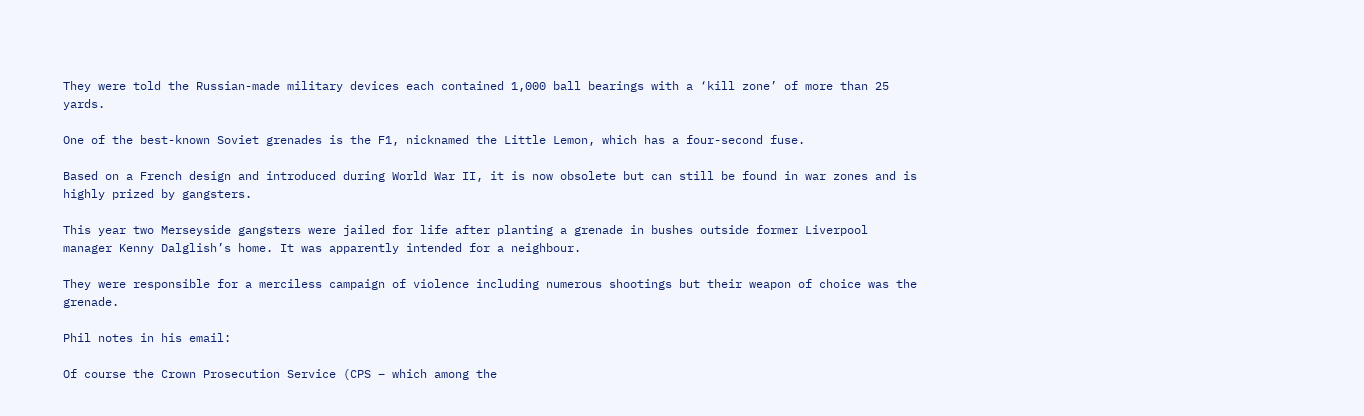They were told the Russian-made military devices each contained 1,000 ball bearings with a ‘kill zone’ of more than 25 yards.

One of the best-known Soviet grenades is the F1, nicknamed the Little Lemon, which has a four-second fuse.

Based on a French design and introduced during World War II, it is now obsolete but can still be found in war zones and is highly prized by gangsters.

This year two Merseyside gangsters were jailed for life after planting a grenade in bushes outside former Liverpool manager Kenny Dalglish’s home. It was apparently intended for a neighbour.

They were responsible for a merciless campaign of violence including numerous shootings but their weapon of choice was the grenade.

Phil notes in his email:

Of course the Crown Prosecution Service (CPS – which among the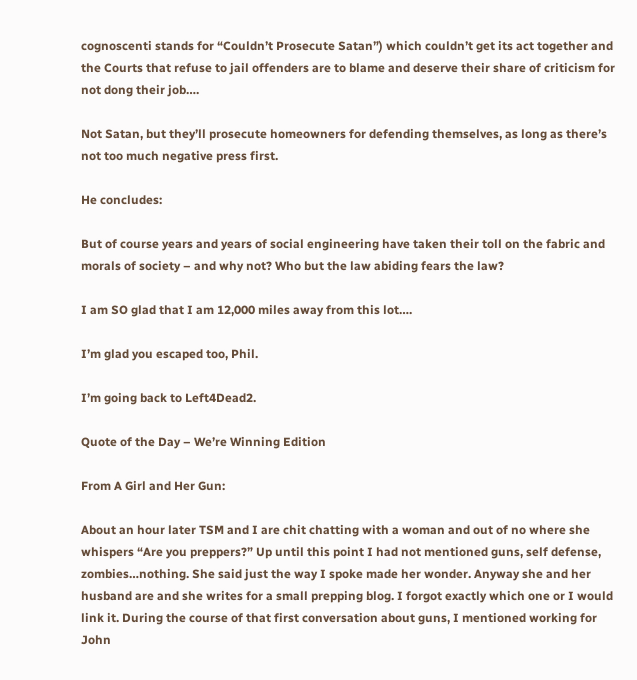cognoscenti stands for “Couldn’t Prosecute Satan”) which couldn’t get its act together and the Courts that refuse to jail offenders are to blame and deserve their share of criticism for not dong their job….

Not Satan, but they’ll prosecute homeowners for defending themselves, as long as there’s not too much negative press first.

He concludes:

But of course years and years of social engineering have taken their toll on the fabric and morals of society – and why not? Who but the law abiding fears the law?

I am SO glad that I am 12,000 miles away from this lot….

I’m glad you escaped too, Phil.

I’m going back to Left4Dead2.

Quote of the Day – We’re Winning Edition

From A Girl and Her Gun:

About an hour later TSM and I are chit chatting with a woman and out of no where she whispers “Are you preppers?” Up until this point I had not mentioned guns, self defense, zombies…nothing. She said just the way I spoke made her wonder. Anyway she and her husband are and she writes for a small prepping blog. I forgot exactly which one or I would link it. During the course of that first conversation about guns, I mentioned working for John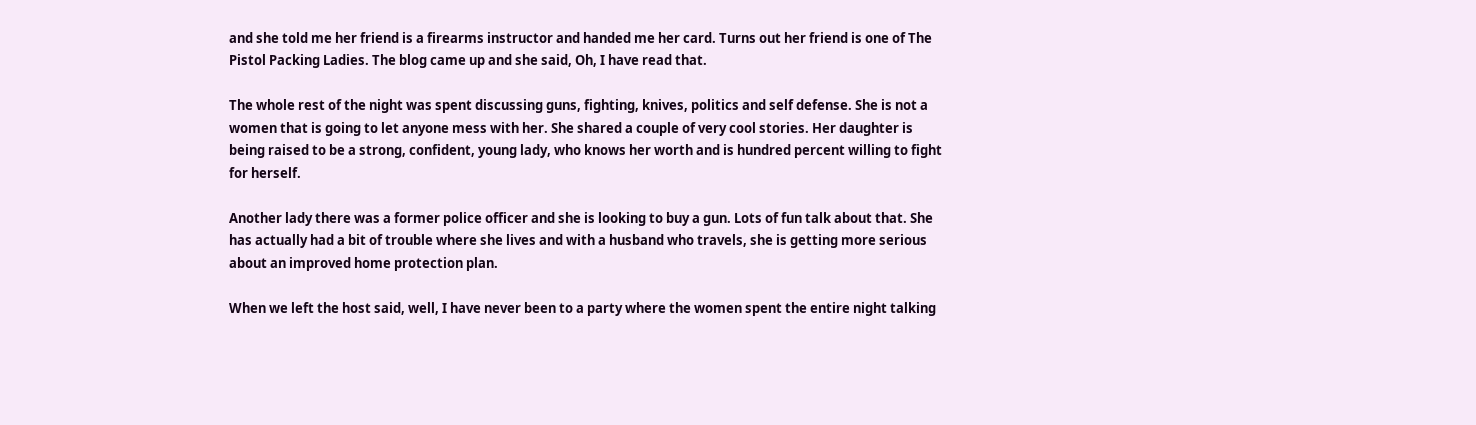and she told me her friend is a firearms instructor and handed me her card. Turns out her friend is one of The Pistol Packing Ladies. The blog came up and she said, Oh, I have read that.

The whole rest of the night was spent discussing guns, fighting, knives, politics and self defense. She is not a women that is going to let anyone mess with her. She shared a couple of very cool stories. Her daughter is being raised to be a strong, confident, young lady, who knows her worth and is hundred percent willing to fight for herself.

Another lady there was a former police officer and she is looking to buy a gun. Lots of fun talk about that. She has actually had a bit of trouble where she lives and with a husband who travels, she is getting more serious about an improved home protection plan.

When we left the host said, well, I have never been to a party where the women spent the entire night talking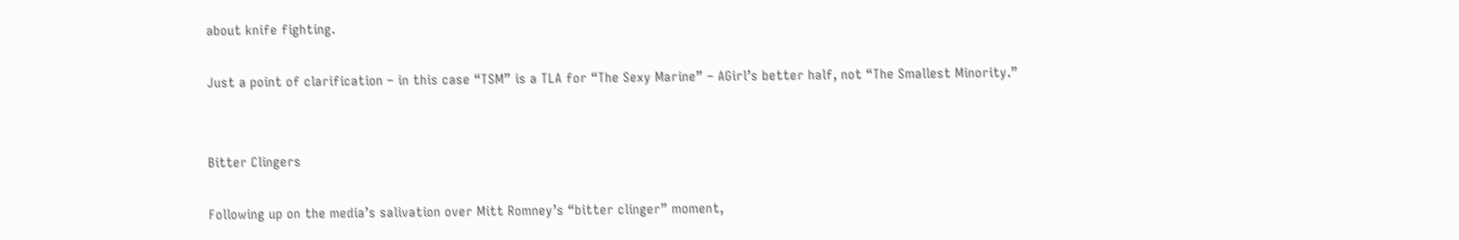about knife fighting.

Just a point of clarification – in this case “TSM” is a TLA for “The Sexy Marine” – AGirl’s better half, not “The Smallest Minority.”


Bitter Clingers

Following up on the media’s salivation over Mitt Romney’s “bitter clinger” moment,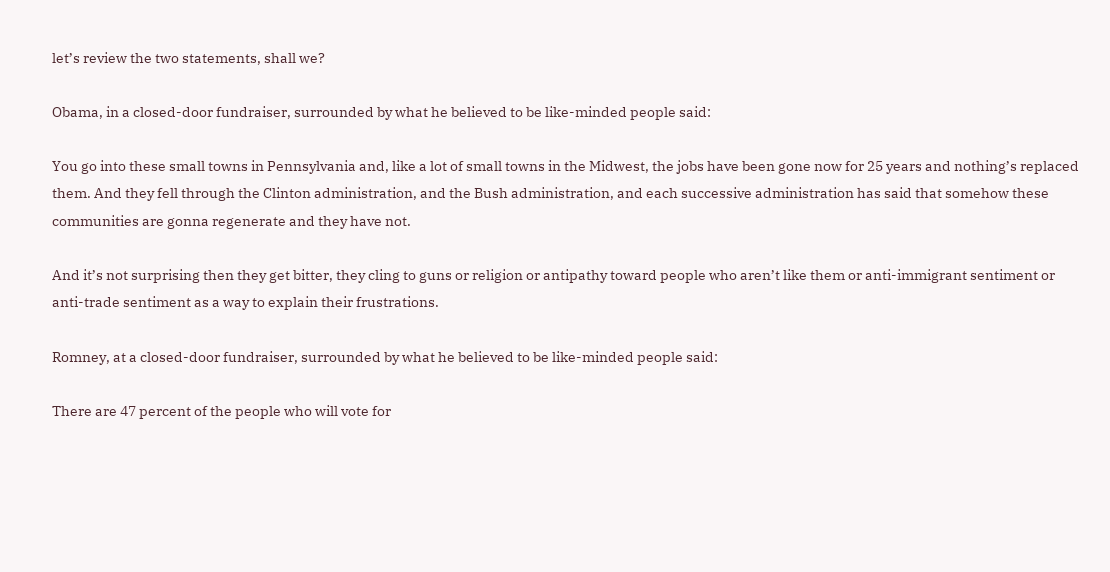let’s review the two statements, shall we?

Obama, in a closed-door fundraiser, surrounded by what he believed to be like-minded people said:

You go into these small towns in Pennsylvania and, like a lot of small towns in the Midwest, the jobs have been gone now for 25 years and nothing’s replaced them. And they fell through the Clinton administration, and the Bush administration, and each successive administration has said that somehow these communities are gonna regenerate and they have not.

And it’s not surprising then they get bitter, they cling to guns or religion or antipathy toward people who aren’t like them or anti-immigrant sentiment or anti-trade sentiment as a way to explain their frustrations.

Romney, at a closed-door fundraiser, surrounded by what he believed to be like-minded people said:

There are 47 percent of the people who will vote for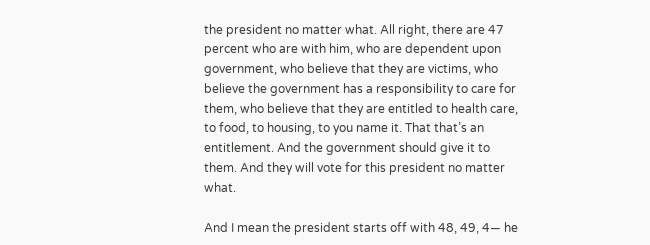the president no matter what. All right, there are 47 percent who are with him, who are dependent upon government, who believe that they are victims, who believe the government has a responsibility to care for them, who believe that they are entitled to health care, to food, to housing, to you name it. That that’s an entitlement. And the government should give it to them. And they will vote for this president no matter what.

And I mean the president starts off with 48, 49, 4— he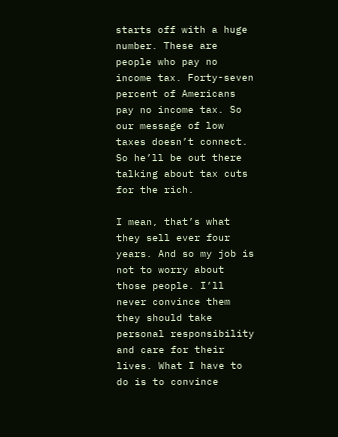starts off with a huge number. These are people who pay no income tax. Forty-seven percent of Americans pay no income tax. So our message of low taxes doesn’t connect. So he’ll be out there talking about tax cuts for the rich.

I mean, that’s what they sell ever four years. And so my job is not to worry about those people. I’ll never convince them they should take personal responsibility and care for their lives. What I have to do is to convince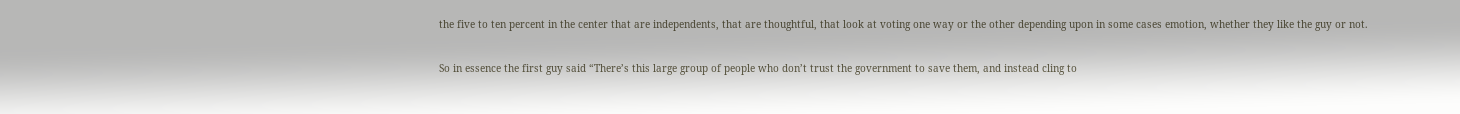the five to ten percent in the center that are independents, that are thoughtful, that look at voting one way or the other depending upon in some cases emotion, whether they like the guy or not.

So in essence the first guy said “There’s this large group of people who don’t trust the government to save them, and instead cling to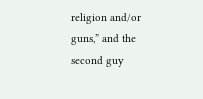religion and/or guns,” and the second guy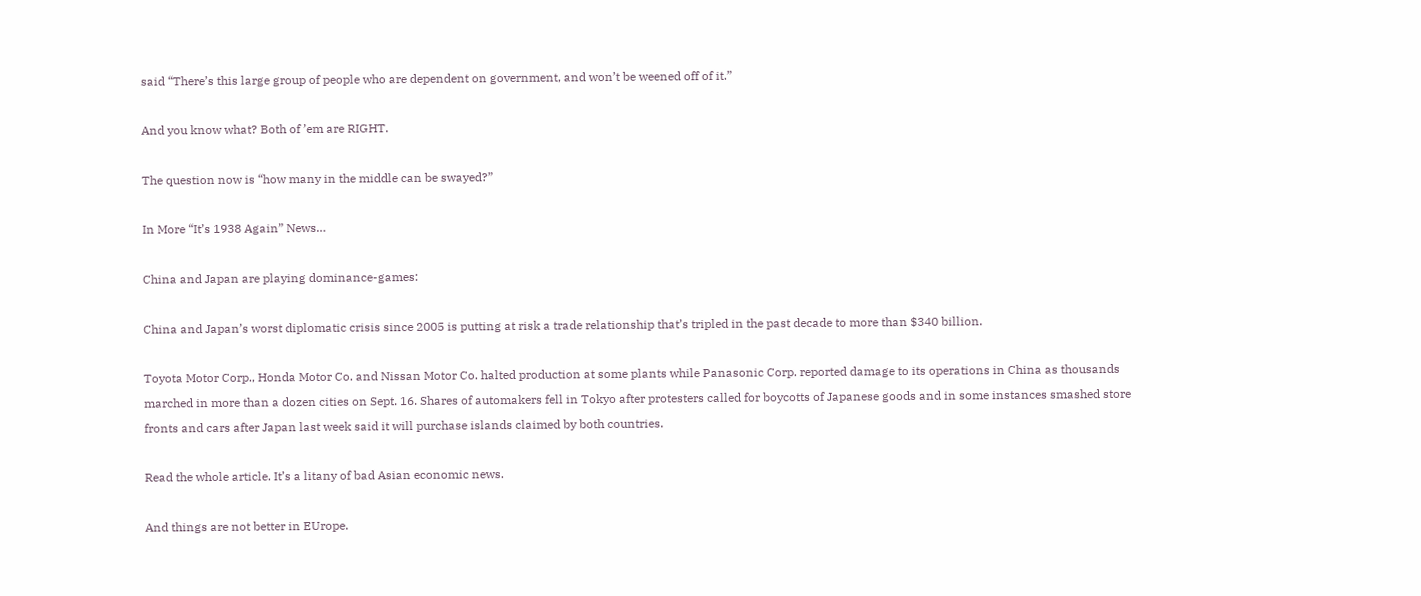said “There’s this large group of people who are dependent on government, and won’t be weened off of it.”

And you know what? Both of ’em are RIGHT.

The question now is “how many in the middle can be swayed?”

In More “It’s 1938 Again” News…

China and Japan are playing dominance-games:

China and Japan’s worst diplomatic crisis since 2005 is putting at risk a trade relationship that’s tripled in the past decade to more than $340 billion.

Toyota Motor Corp., Honda Motor Co. and Nissan Motor Co. halted production at some plants while Panasonic Corp. reported damage to its operations in China as thousands marched in more than a dozen cities on Sept. 16. Shares of automakers fell in Tokyo after protesters called for boycotts of Japanese goods and in some instances smashed store fronts and cars after Japan last week said it will purchase islands claimed by both countries.

Read the whole article. It’s a litany of bad Asian economic news.

And things are not better in EUrope.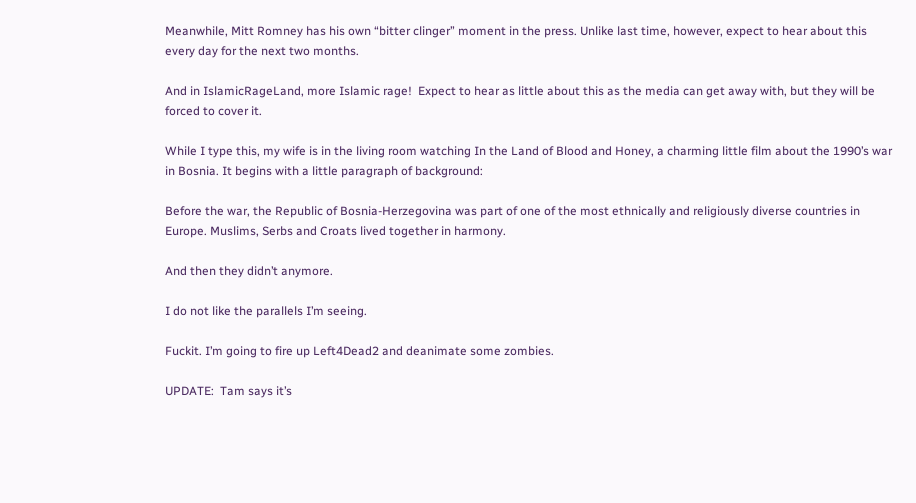Meanwhile, Mitt Romney has his own “bitter clinger” moment in the press. Unlike last time, however, expect to hear about this every day for the next two months.

And in IslamicRageLand, more Islamic rage!  Expect to hear as little about this as the media can get away with, but they will be forced to cover it.

While I type this, my wife is in the living room watching In the Land of Blood and Honey, a charming little film about the 1990’s war in Bosnia. It begins with a little paragraph of background:

Before the war, the Republic of Bosnia-Herzegovina was part of one of the most ethnically and religiously diverse countries in Europe. Muslims, Serbs and Croats lived together in harmony.

And then they didn’t anymore.

I do not like the parallels I’m seeing.

Fuckit. I’m going to fire up Left4Dead2 and deanimate some zombies.

UPDATE:  Tam says it’s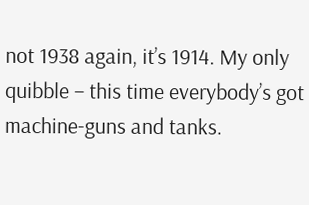not 1938 again, it’s 1914. My only quibble – this time everybody’s got machine-guns and tanks.